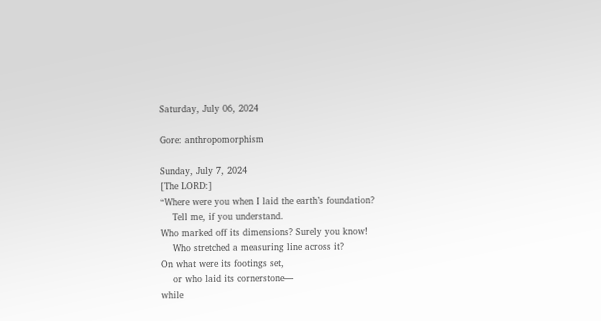Saturday, July 06, 2024

Gore: anthropomorphism

Sunday, July 7, 2024
[The LORD:]
“Where were you when I laid the earth’s foundation?
    Tell me, if you understand.
Who marked off its dimensions? Surely you know!
    Who stretched a measuring line across it?
On what were its footings set,
    or who laid its cornerstone—
while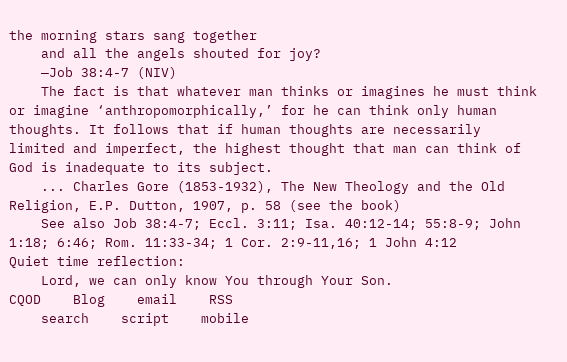the morning stars sang together
    and all the angels shouted for joy?
    —Job 38:4-7 (NIV)
    The fact is that whatever man thinks or imagines he must think or imagine ‘anthropomorphically,’ for he can think only human thoughts. It follows that if human thoughts are necessarily limited and imperfect, the highest thought that man can think of God is inadequate to its subject.
    ... Charles Gore (1853-1932), The New Theology and the Old Religion, E.P. Dutton, 1907, p. 58 (see the book)
    See also Job 38:4-7; Eccl. 3:11; Isa. 40:12-14; 55:8-9; John 1:18; 6:46; Rom. 11:33-34; 1 Cor. 2:9-11,16; 1 John 4:12
Quiet time reflection:
    Lord, we can only know You through Your Son.
CQOD    Blog    email    RSS
    search    script    mobile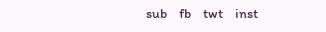sub    fb    twt    inst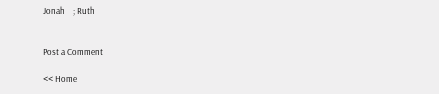Jonah    ; Ruth


Post a Comment

<< Home